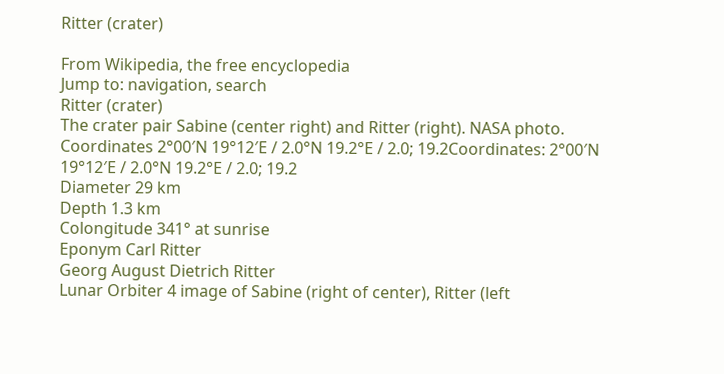Ritter (crater)

From Wikipedia, the free encyclopedia
Jump to: navigation, search
Ritter (crater)
The crater pair Sabine (center right) and Ritter (right). NASA photo.
Coordinates 2°00′N 19°12′E / 2.0°N 19.2°E / 2.0; 19.2Coordinates: 2°00′N 19°12′E / 2.0°N 19.2°E / 2.0; 19.2
Diameter 29 km
Depth 1.3 km
Colongitude 341° at sunrise
Eponym Carl Ritter
Georg August Dietrich Ritter
Lunar Orbiter 4 image of Sabine (right of center), Ritter (left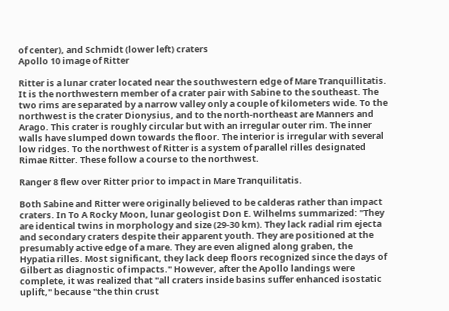of center), and Schmidt (lower left) craters
Apollo 10 image of Ritter

Ritter is a lunar crater located near the southwestern edge of Mare Tranquillitatis. It is the northwestern member of a crater pair with Sabine to the southeast. The two rims are separated by a narrow valley only a couple of kilometers wide. To the northwest is the crater Dionysius, and to the north-northeast are Manners and Arago. This crater is roughly circular but with an irregular outer rim. The inner walls have slumped down towards the floor. The interior is irregular with several low ridges. To the northwest of Ritter is a system of parallel rilles designated Rimae Ritter. These follow a course to the northwest.

Ranger 8 flew over Ritter prior to impact in Mare Tranquilitatis.

Both Sabine and Ritter were originally believed to be calderas rather than impact craters. In To A Rocky Moon, lunar geologist Don E. Wilhelms summarized: "They are identical twins in morphology and size (29-30 km). They lack radial rim ejecta and secondary craters despite their apparent youth. They are positioned at the presumably active edge of a mare. They are even aligned along graben, the Hypatia rilles. Most significant, they lack deep floors recognized since the days of Gilbert as diagnostic of impacts." However, after the Apollo landings were complete, it was realized that "all craters inside basins suffer enhanced isostatic uplift," because "the thin crust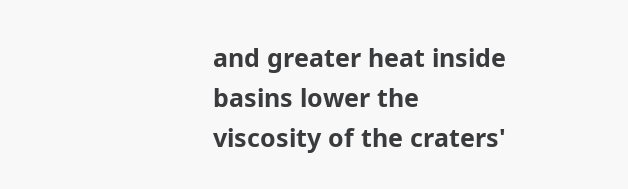and greater heat inside basins lower the viscosity of the craters'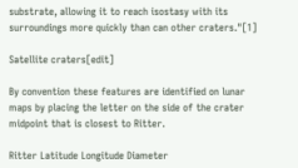substrate, allowing it to reach isostasy with its surroundings more quickly than can other craters."[1]

Satellite craters[edit]

By convention these features are identified on lunar maps by placing the letter on the side of the crater midpoint that is closest to Ritter.

Ritter Latitude Longitude Diameter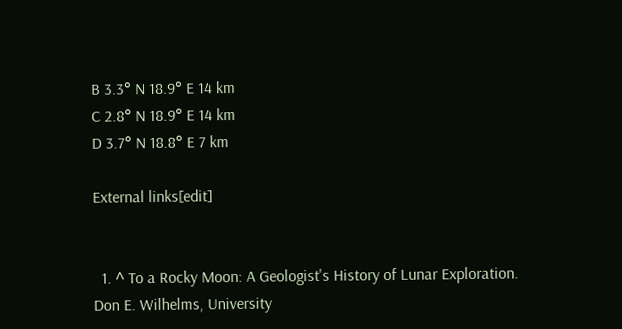B 3.3° N 18.9° E 14 km
C 2.8° N 18.9° E 14 km
D 3.7° N 18.8° E 7 km

External links[edit]


  1. ^ To a Rocky Moon: A Geologist's History of Lunar Exploration. Don E. Wilhelms, University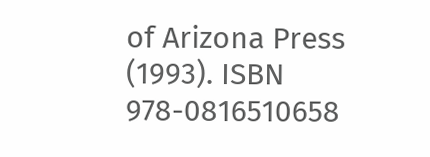of Arizona Press (1993). ISBN 978-0816510658